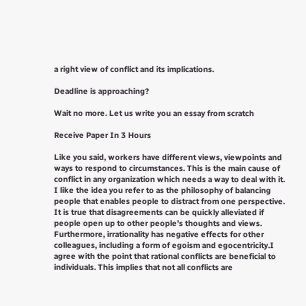a right view of conflict and its implications.

Deadline is approaching?

Wait no more. Let us write you an essay from scratch

Receive Paper In 3 Hours

Like you said, workers have different views, viewpoints and ways to respond to circumstances. This is the main cause of conflict in any organization which needs a way to deal with it. I like the idea you refer to as the philosophy of balancing people that enables people to distract from one perspective. It is true that disagreements can be quickly alleviated if people open up to other people’s thoughts and views. Furthermore, irrationality has negative effects for other colleagues, including a form of egoism and egocentricity.I agree with the point that rational conflicts are beneficial to individuals. This implies that not all conflicts are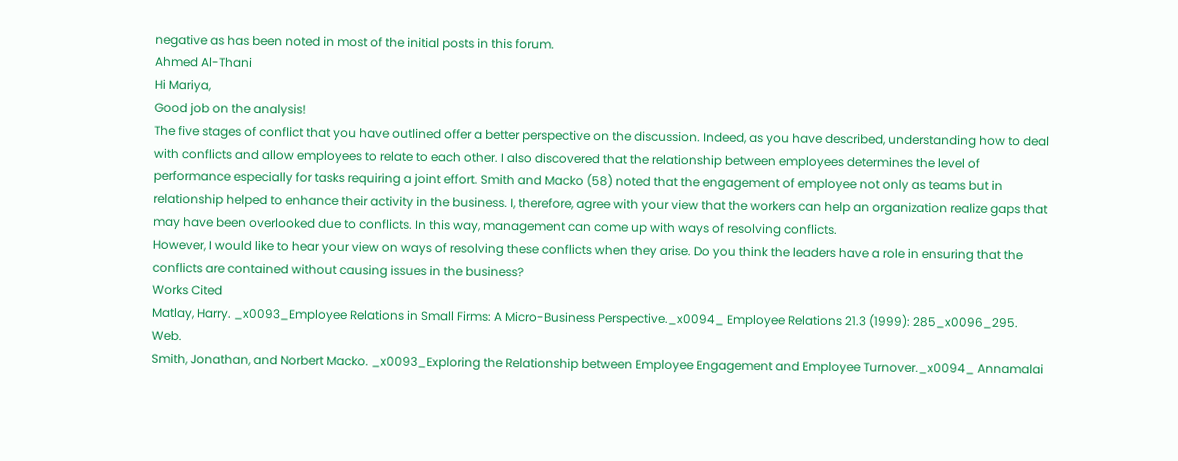negative as has been noted in most of the initial posts in this forum.
Ahmed Al-Thani
Hi Mariya,
Good job on the analysis!
The five stages of conflict that you have outlined offer a better perspective on the discussion. Indeed, as you have described, understanding how to deal with conflicts and allow employees to relate to each other. I also discovered that the relationship between employees determines the level of performance especially for tasks requiring a joint effort. Smith and Macko (58) noted that the engagement of employee not only as teams but in relationship helped to enhance their activity in the business. I, therefore, agree with your view that the workers can help an organization realize gaps that may have been overlooked due to conflicts. In this way, management can come up with ways of resolving conflicts.
However, I would like to hear your view on ways of resolving these conflicts when they arise. Do you think the leaders have a role in ensuring that the conflicts are contained without causing issues in the business?
Works Cited
Matlay, Harry. _x0093_Employee Relations in Small Firms: A Micro-Business Perspective._x0094_ Employee Relations 21.3 (1999): 285_x0096_295. Web.
Smith, Jonathan, and Norbert Macko. _x0093_Exploring the Relationship between Employee Engagement and Employee Turnover._x0094_ Annamalai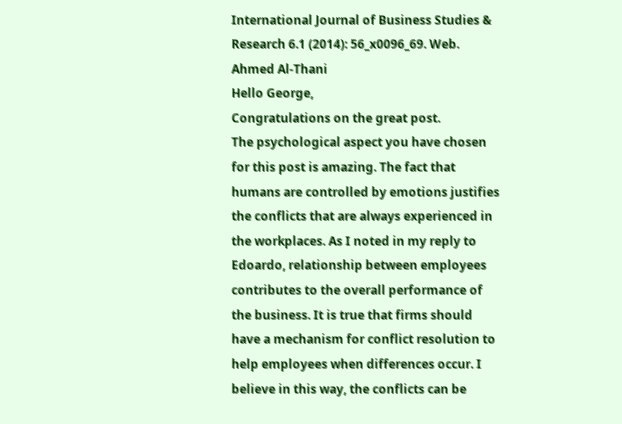International Journal of Business Studies & Research 6.1 (2014): 56_x0096_69. Web.
Ahmed Al-Thani
Hello George,
Congratulations on the great post.
The psychological aspect you have chosen for this post is amazing. The fact that humans are controlled by emotions justifies the conflicts that are always experienced in the workplaces. As I noted in my reply to Edoardo, relationship between employees contributes to the overall performance of the business. It is true that firms should have a mechanism for conflict resolution to help employees when differences occur. I believe in this way, the conflicts can be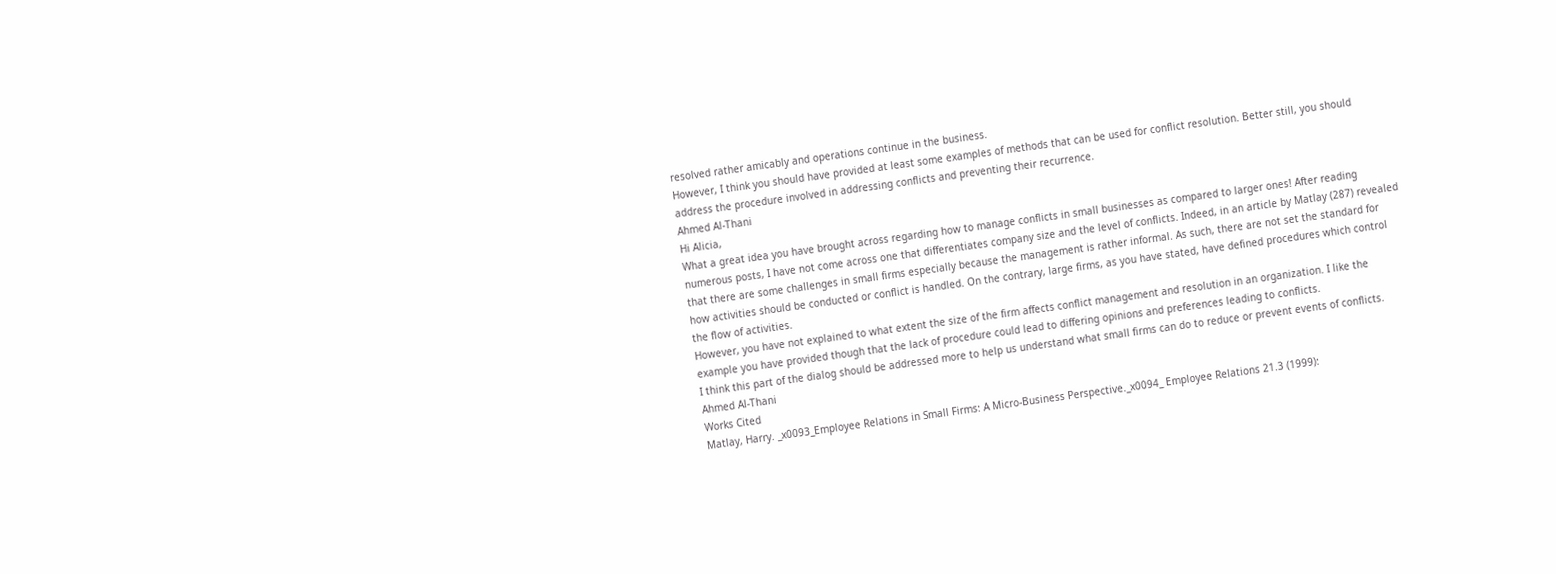resolved rather amicably and operations continue in the business.
However, I think you should have provided at least some examples of methods that can be used for conflict resolution. Better still, you should address the procedure involved in addressing conflicts and preventing their recurrence.
Ahmed Al-Thani
Hi Alicia,
What a great idea you have brought across regarding how to manage conflicts in small businesses as compared to larger ones! After reading numerous posts, I have not come across one that differentiates company size and the level of conflicts. Indeed, in an article by Matlay (287) revealed that there are some challenges in small firms especially because the management is rather informal. As such, there are not set the standard for how activities should be conducted or conflict is handled. On the contrary, large firms, as you have stated, have defined procedures which control the flow of activities.
However, you have not explained to what extent the size of the firm affects conflict management and resolution in an organization. I like the example you have provided though that the lack of procedure could lead to differing opinions and preferences leading to conflicts.
I think this part of the dialog should be addressed more to help us understand what small firms can do to reduce or prevent events of conflicts.
Ahmed Al-Thani
Works Cited
Matlay, Harry. _x0093_Employee Relations in Small Firms: A Micro-Business Perspective._x0094_ Employee Relations 21.3 (1999):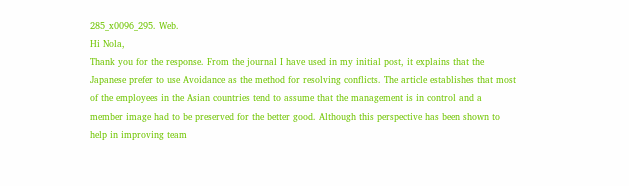285_x0096_295. Web.
Hi Nola,
Thank you for the response. From the journal I have used in my initial post, it explains that the Japanese prefer to use Avoidance as the method for resolving conflicts. The article establishes that most of the employees in the Asian countries tend to assume that the management is in control and a member image had to be preserved for the better good. Although this perspective has been shown to help in improving team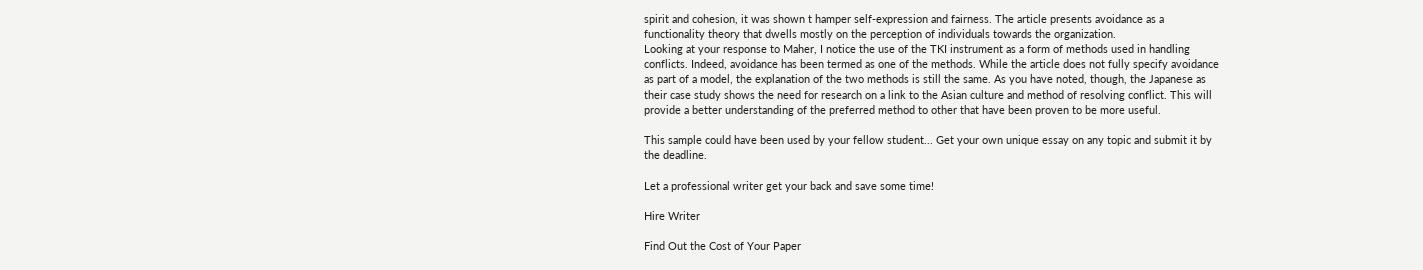spirit and cohesion, it was shown t hamper self-expression and fairness. The article presents avoidance as a functionality theory that dwells mostly on the perception of individuals towards the organization.
Looking at your response to Maher, I notice the use of the TKI instrument as a form of methods used in handling conflicts. Indeed, avoidance has been termed as one of the methods. While the article does not fully specify avoidance as part of a model, the explanation of the two methods is still the same. As you have noted, though, the Japanese as their case study shows the need for research on a link to the Asian culture and method of resolving conflict. This will provide a better understanding of the preferred method to other that have been proven to be more useful.

This sample could have been used by your fellow student... Get your own unique essay on any topic and submit it by the deadline.

Let a professional writer get your back and save some time!

Hire Writer

Find Out the Cost of Your Paper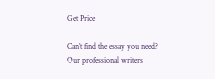Get Price

Can’t find the essay you need? Our professional writers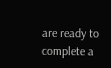are ready to complete a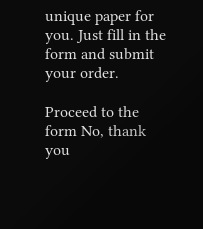unique paper for you. Just fill in the form and submit your order.

Proceed to the form No, thank you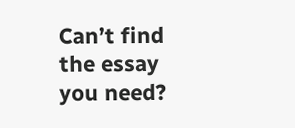Can’t find the essay you need?